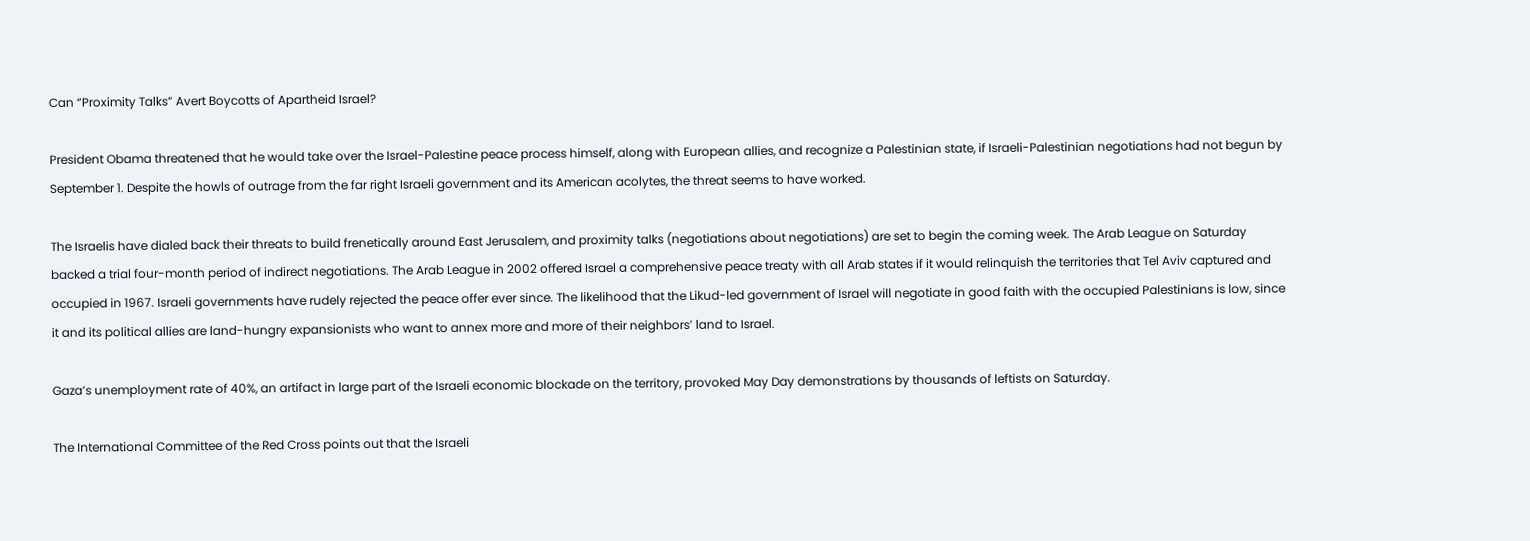Can “Proximity Talks” Avert Boycotts of Apartheid Israel?

President Obama threatened that he would take over the Israel-Palestine peace process himself, along with European allies, and recognize a Palestinian state, if Israeli-Palestinian negotiations had not begun by September 1. Despite the howls of outrage from the far right Israeli government and its American acolytes, the threat seems to have worked.

The Israelis have dialed back their threats to build frenetically around East Jerusalem, and proximity talks (negotiations about negotiations) are set to begin the coming week. The Arab League on Saturday backed a trial four-month period of indirect negotiations. The Arab League in 2002 offered Israel a comprehensive peace treaty with all Arab states if it would relinquish the territories that Tel Aviv captured and occupied in 1967. Israeli governments have rudely rejected the peace offer ever since. The likelihood that the Likud-led government of Israel will negotiate in good faith with the occupied Palestinians is low, since it and its political allies are land-hungry expansionists who want to annex more and more of their neighbors’ land to Israel.

Gaza’s unemployment rate of 40%, an artifact in large part of the Israeli economic blockade on the territory, provoked May Day demonstrations by thousands of leftists on Saturday.

The International Committee of the Red Cross points out that the Israeli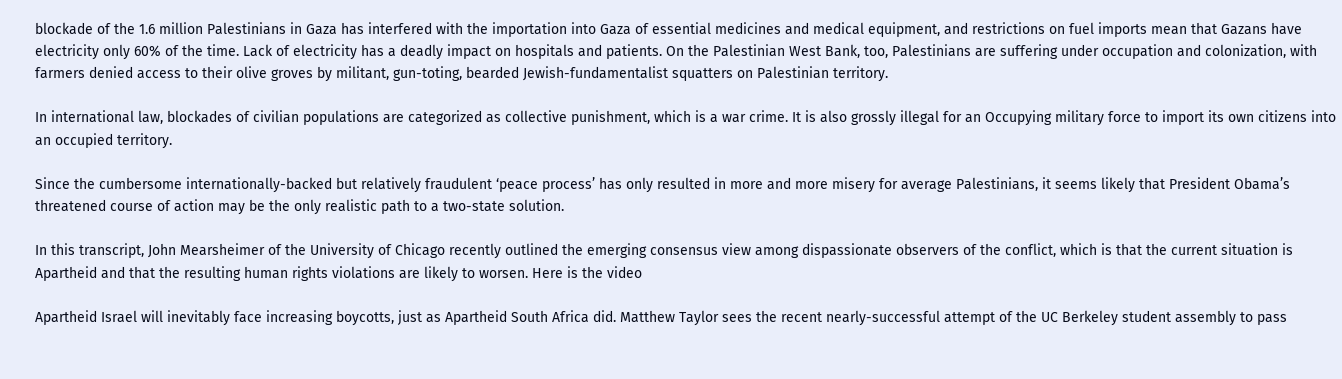blockade of the 1.6 million Palestinians in Gaza has interfered with the importation into Gaza of essential medicines and medical equipment, and restrictions on fuel imports mean that Gazans have electricity only 60% of the time. Lack of electricity has a deadly impact on hospitals and patients. On the Palestinian West Bank, too, Palestinians are suffering under occupation and colonization, with farmers denied access to their olive groves by militant, gun-toting, bearded Jewish-fundamentalist squatters on Palestinian territory.

In international law, blockades of civilian populations are categorized as collective punishment, which is a war crime. It is also grossly illegal for an Occupying military force to import its own citizens into an occupied territory.

Since the cumbersome internationally-backed but relatively fraudulent ‘peace process’ has only resulted in more and more misery for average Palestinians, it seems likely that President Obama’s threatened course of action may be the only realistic path to a two-state solution.

In this transcript, John Mearsheimer of the University of Chicago recently outlined the emerging consensus view among dispassionate observers of the conflict, which is that the current situation is Apartheid and that the resulting human rights violations are likely to worsen. Here is the video

Apartheid Israel will inevitably face increasing boycotts, just as Apartheid South Africa did. Matthew Taylor sees the recent nearly-successful attempt of the UC Berkeley student assembly to pass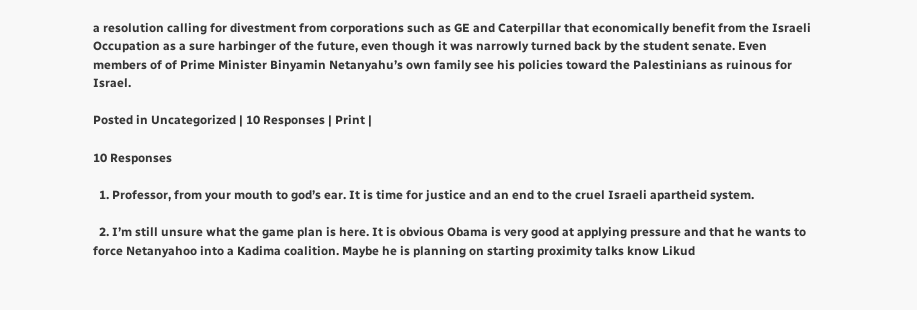a resolution calling for divestment from corporations such as GE and Caterpillar that economically benefit from the Israeli Occupation as a sure harbinger of the future, even though it was narrowly turned back by the student senate. Even members of of Prime Minister Binyamin Netanyahu’s own family see his policies toward the Palestinians as ruinous for Israel.

Posted in Uncategorized | 10 Responses | Print |

10 Responses

  1. Professor, from your mouth to god’s ear. It is time for justice and an end to the cruel Israeli apartheid system.

  2. I’m still unsure what the game plan is here. It is obvious Obama is very good at applying pressure and that he wants to force Netanyahoo into a Kadima coalition. Maybe he is planning on starting proximity talks know Likud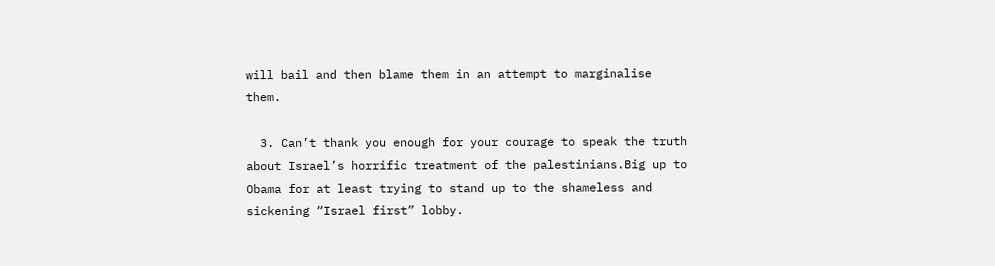will bail and then blame them in an attempt to marginalise them.

  3. Can’t thank you enough for your courage to speak the truth about Israel’s horrific treatment of the palestinians.Big up to Obama for at least trying to stand up to the shameless and sickening “Israel first” lobby.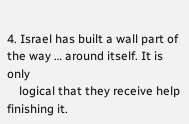4. Israel has built a wall part of the way … around itself. It is only
    logical that they receive help finishing it.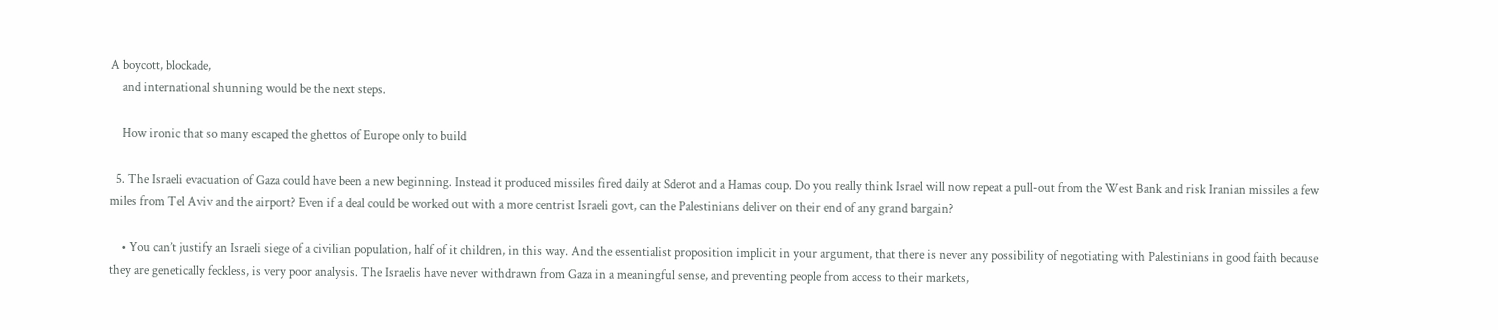A boycott, blockade,
    and international shunning would be the next steps.

    How ironic that so many escaped the ghettos of Europe only to build

  5. The Israeli evacuation of Gaza could have been a new beginning. Instead it produced missiles fired daily at Sderot and a Hamas coup. Do you really think Israel will now repeat a pull-out from the West Bank and risk Iranian missiles a few miles from Tel Aviv and the airport? Even if a deal could be worked out with a more centrist Israeli govt, can the Palestinians deliver on their end of any grand bargain?

    • You can’t justify an Israeli siege of a civilian population, half of it children, in this way. And the essentialist proposition implicit in your argument, that there is never any possibility of negotiating with Palestinians in good faith because they are genetically feckless, is very poor analysis. The Israelis have never withdrawn from Gaza in a meaningful sense, and preventing people from access to their markets,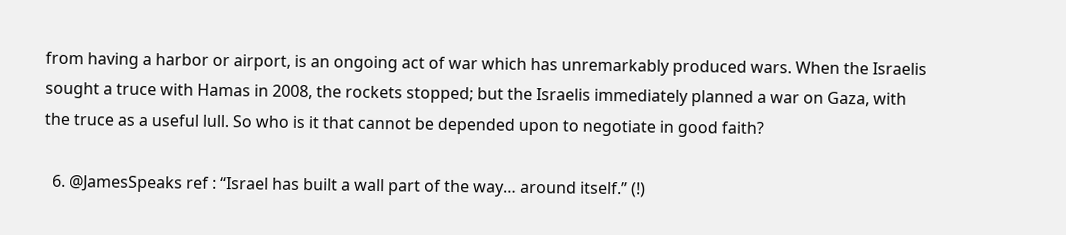from having a harbor or airport, is an ongoing act of war which has unremarkably produced wars. When the Israelis sought a truce with Hamas in 2008, the rockets stopped; but the Israelis immediately planned a war on Gaza, with the truce as a useful lull. So who is it that cannot be depended upon to negotiate in good faith?

  6. @JamesSpeaks ref : “Israel has built a wall part of the way… around itself.” (!)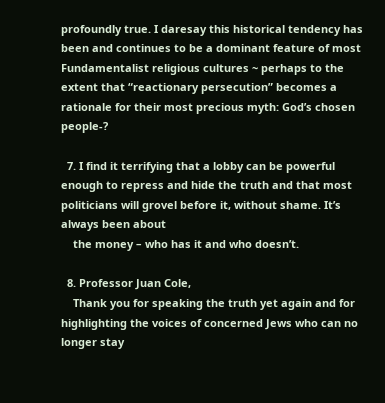profoundly true. I daresay this historical tendency has been and continues to be a dominant feature of most Fundamentalist religious cultures ~ perhaps to the extent that “reactionary persecution” becomes a rationale for their most precious myth: God’s chosen people-?

  7. I find it terrifying that a lobby can be powerful enough to repress and hide the truth and that most politicians will grovel before it, without shame. It’s always been about
    the money – who has it and who doesn’t.

  8. Professor Juan Cole,
    Thank you for speaking the truth yet again and for highlighting the voices of concerned Jews who can no longer stay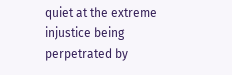quiet at the extreme injustice being perpetrated by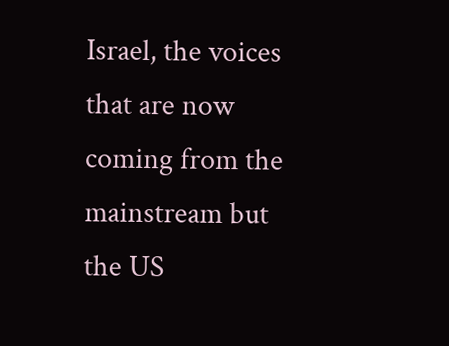Israel, the voices that are now coming from the mainstream but the US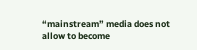“mainstream” media does not allow to become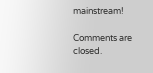mainstream!

Comments are closed.